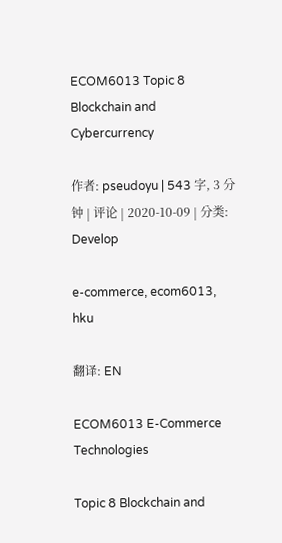ECOM6013 Topic 8 Blockchain and Cybercurrency

作者: pseudoyu | 543 字, 3 分钟 | 评论 | 2020-10-09 | 分类: Develop

e-commerce, ecom6013, hku

翻译: EN

ECOM6013 E-Commerce Technologies

Topic 8 Blockchain and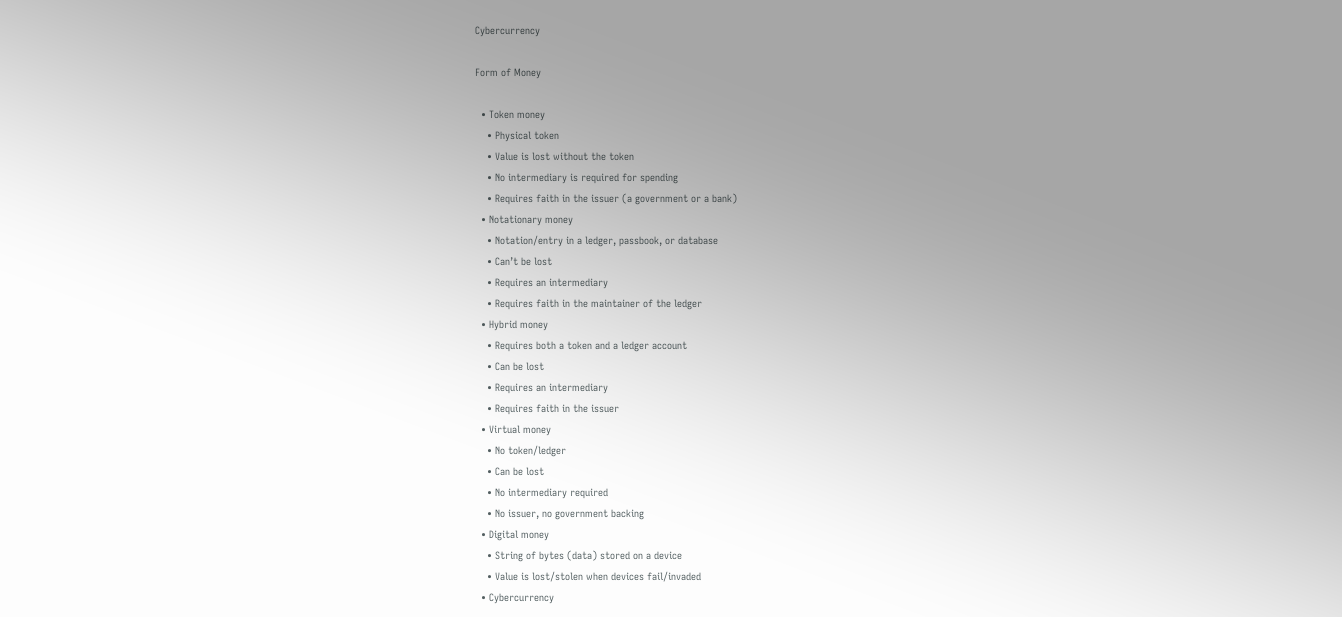Cybercurrency

Form of Money

  • Token money
    • Physical token
    • Value is lost without the token
    • No intermediary is required for spending
    • Requires faith in the issuer (a government or a bank)
  • Notationary money
    • Notation/entry in a ledger, passbook, or database
    • Can’t be lost
    • Requires an intermediary
    • Requires faith in the maintainer of the ledger
  • Hybrid money
    • Requires both a token and a ledger account
    • Can be lost
    • Requires an intermediary
    • Requires faith in the issuer
  • Virtual money
    • No token/ledger
    • Can be lost
    • No intermediary required
    • No issuer, no government backing
  • Digital money
    • String of bytes (data) stored on a device
    • Value is lost/stolen when devices fail/invaded
  • Cybercurrency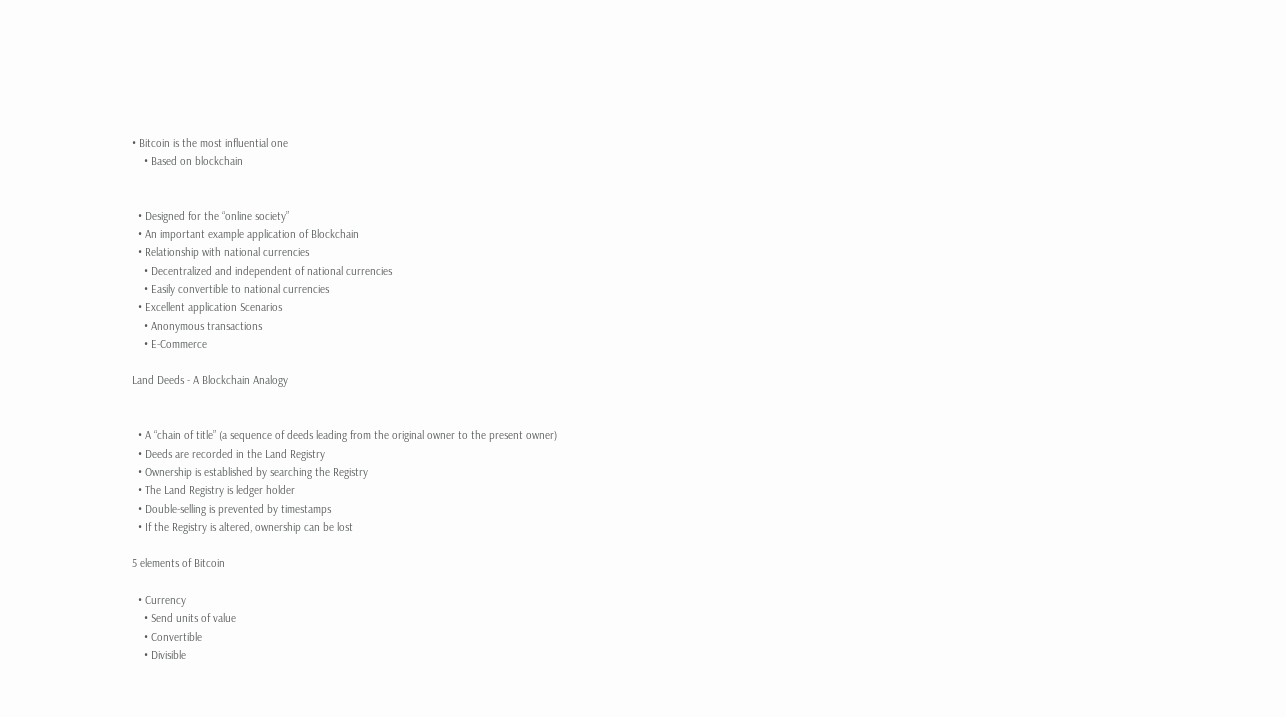• Bitcoin is the most influential one
    • Based on blockchain


  • Designed for the “online society”
  • An important example application of Blockchain
  • Relationship with national currencies
    • Decentralized and independent of national currencies
    • Easily convertible to national currencies
  • Excellent application Scenarios
    • Anonymous transactions
    • E-Commerce

Land Deeds - A Blockchain Analogy


  • A “chain of title” (a sequence of deeds leading from the original owner to the present owner)
  • Deeds are recorded in the Land Registry
  • Ownership is established by searching the Registry
  • The Land Registry is ledger holder
  • Double-selling is prevented by timestamps
  • If the Registry is altered, ownership can be lost

5 elements of Bitcoin

  • Currency
    • Send units of value
    • Convertible
    • Divisible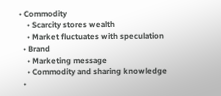• Commodity
    • Scarcity stores wealth
    • Market fluctuates with speculation
  • Brand
    • Marketing message
    • Commodity and sharing knowledge
  •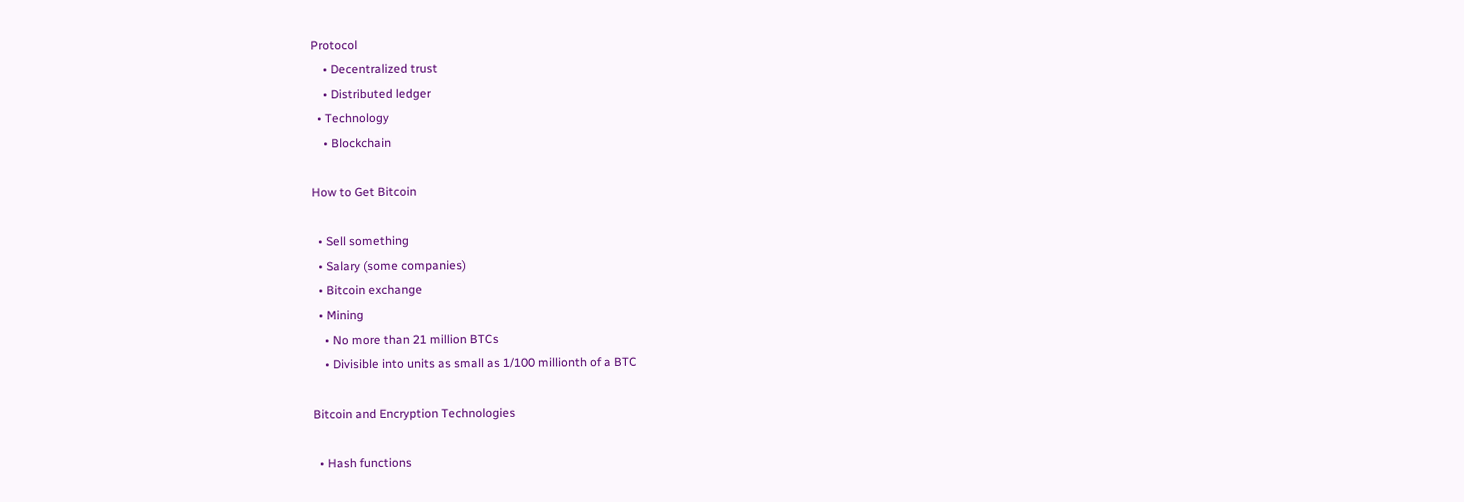Protocol
    • Decentralized trust
    • Distributed ledger
  • Technology
    • Blockchain

How to Get Bitcoin

  • Sell something
  • Salary (some companies)
  • Bitcoin exchange
  • Mining
    • No more than 21 million BTCs
    • Divisible into units as small as 1/100 millionth of a BTC

Bitcoin and Encryption Technologies

  • Hash functions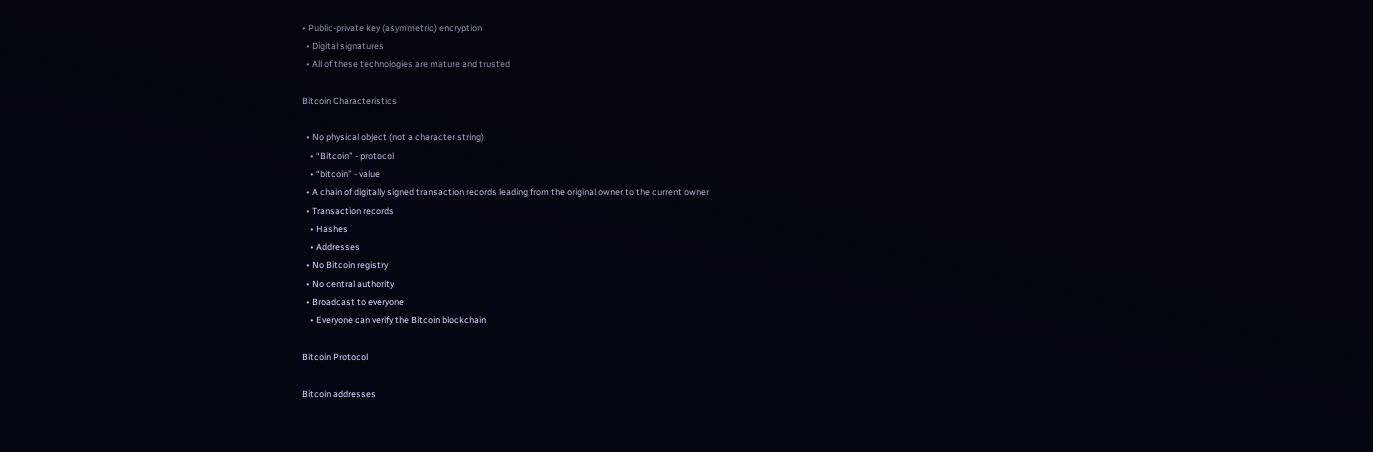• Public-private key (asymmetric) encryption
  • Digital signatures
  • All of these technologies are mature and trusted

Bitcoin Characteristics

  • No physical object (not a character string)
    • “Bitcoin” - protocol
    • “bitcoin” - value
  • A chain of digitally signed transaction records leading from the original owner to the current owner
  • Transaction records
    • Hashes
    • Addresses
  • No Bitcoin registry
  • No central authority
  • Broadcast to everyone
    • Everyone can verify the Bitcoin blockchain

Bitcoin Protocol

Bitcoin addresses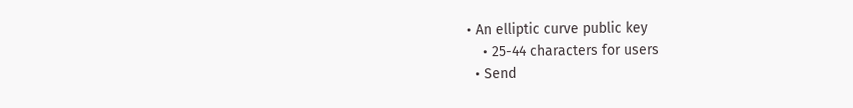• An elliptic curve public key
    • 25-44 characters for users
  • Send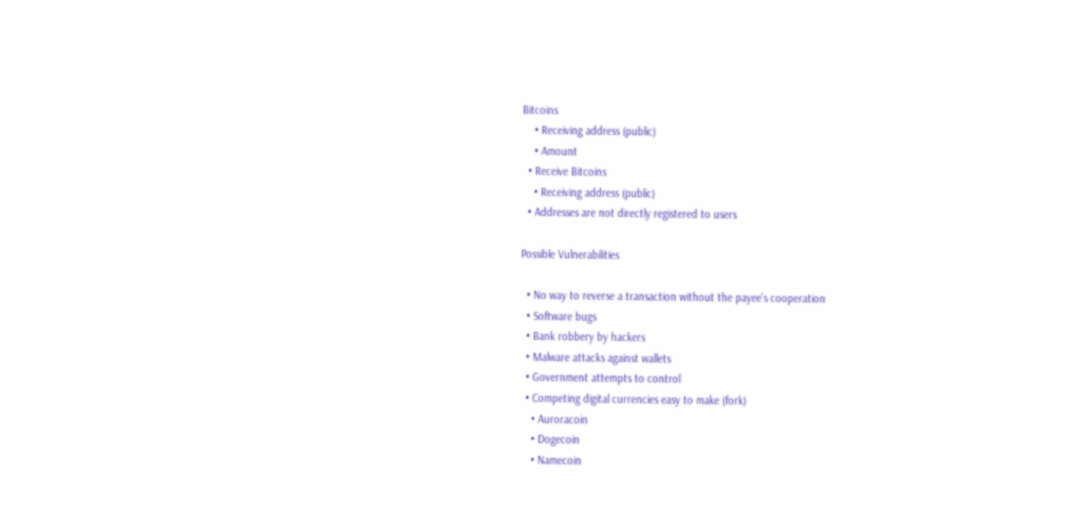Bitcoins
    • Receiving address (public)
    • Amount
  • Receive Bitcoins
    • Receiving address (public)
  • Addresses are not directly registered to users

Possible Vulnerabilities

  • No way to reverse a transaction without the payee’s cooperation
  • Software bugs
  • Bank robbery by hackers
  • Malware attacks against wallets
  • Government attempts to control
  • Competing digital currencies easy to make (fork)
    • Auroracoin
    • Dogecoin
    • Namecoin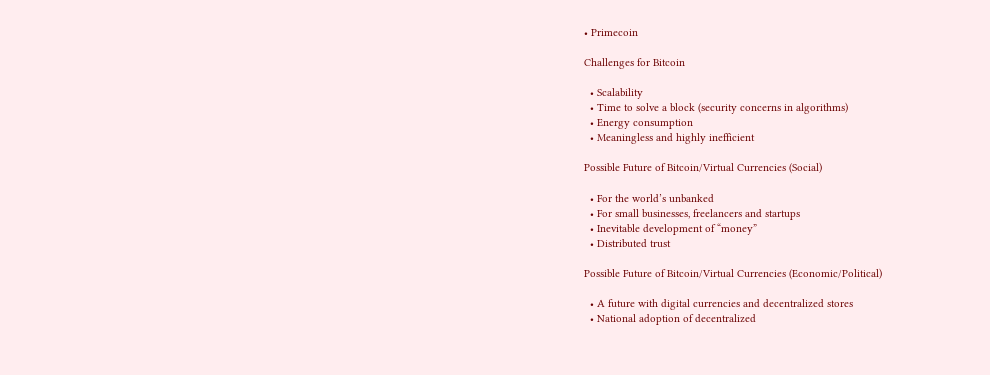• Primecoin

Challenges for Bitcoin

  • Scalability
  • Time to solve a block (security concerns in algorithms)
  • Energy consumption
  • Meaningless and highly inefficient

Possible Future of Bitcoin/Virtual Currencies (Social)

  • For the world’s unbanked
  • For small businesses, freelancers and startups
  • Inevitable development of “money”
  • Distributed trust

Possible Future of Bitcoin/Virtual Currencies (Economic/Political)

  • A future with digital currencies and decentralized stores
  • National adoption of decentralized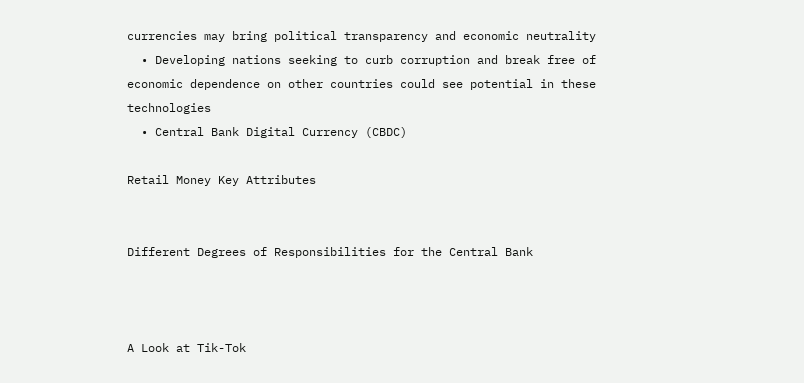currencies may bring political transparency and economic neutrality
  • Developing nations seeking to curb corruption and break free of economic dependence on other countries could see potential in these technologies
  • Central Bank Digital Currency (CBDC)

Retail Money Key Attributes


Different Degrees of Responsibilities for the Central Bank



A Look at Tik-Tok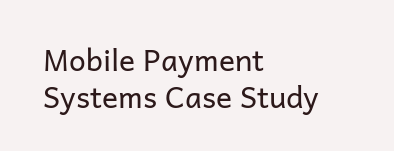Mobile Payment Systems Case Study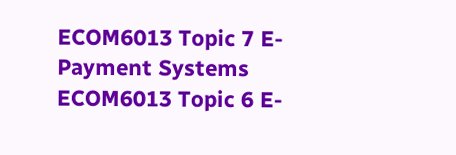ECOM6013 Topic 7 E-Payment Systems
ECOM6013 Topic 6 E-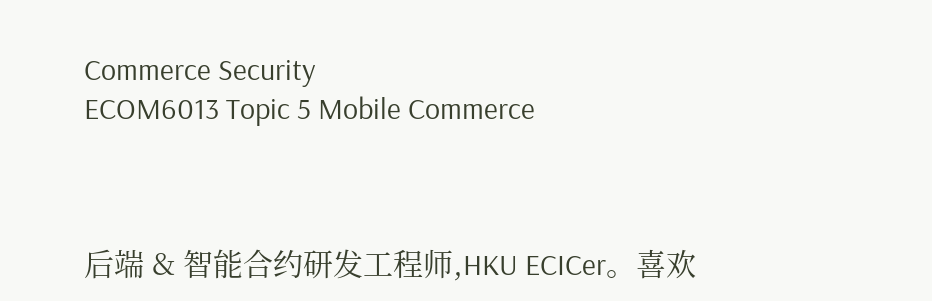Commerce Security
ECOM6013 Topic 5 Mobile Commerce



后端 & 智能合约研发工程师,HKU ECICer。喜欢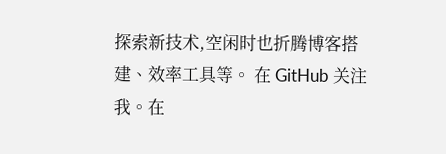探索新技术,空闲时也折腾博客搭建、效率工具等。 在 GitHub 关注我。在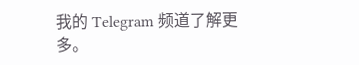我的 Telegram 频道了解更多。